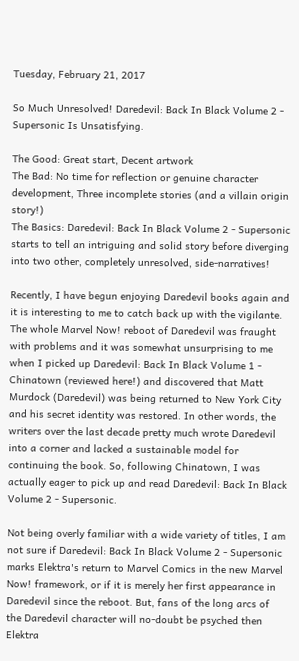Tuesday, February 21, 2017

So Much Unresolved! Daredevil: Back In Black Volume 2 - Supersonic Is Unsatisfying.

The Good: Great start, Decent artwork
The Bad: No time for reflection or genuine character development, Three incomplete stories (and a villain origin story!)
The Basics: Daredevil: Back In Black Volume 2 - Supersonic starts to tell an intriguing and solid story before diverging into two other, completely unresolved, side-narratives!

Recently, I have begun enjoying Daredevil books again and it is interesting to me to catch back up with the vigilante. The whole Marvel Now! reboot of Daredevil was fraught with problems and it was somewhat unsurprising to me when I picked up Daredevil: Back In Black Volume 1 - Chinatown (reviewed here!) and discovered that Matt Murdock (Daredevil) was being returned to New York City and his secret identity was restored. In other words, the writers over the last decade pretty much wrote Daredevil into a corner and lacked a sustainable model for continuing the book. So, following Chinatown, I was actually eager to pick up and read Daredevil: Back In Black Volume 2 - Supersonic.

Not being overly familiar with a wide variety of titles, I am not sure if Daredevil: Back In Black Volume 2 - Supersonic marks Elektra's return to Marvel Comics in the new Marvel Now! framework, or if it is merely her first appearance in Daredevil since the reboot. But, fans of the long arcs of the Daredevil character will no-doubt be psyched then Elektra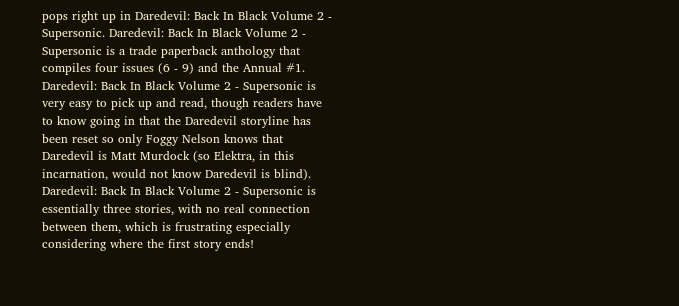pops right up in Daredevil: Back In Black Volume 2 - Supersonic. Daredevil: Back In Black Volume 2 - Supersonic is a trade paperback anthology that compiles four issues (6 - 9) and the Annual #1. Daredevil: Back In Black Volume 2 - Supersonic is very easy to pick up and read, though readers have to know going in that the Daredevil storyline has been reset so only Foggy Nelson knows that Daredevil is Matt Murdock (so Elektra, in this incarnation, would not know Daredevil is blind). Daredevil: Back In Black Volume 2 - Supersonic is essentially three stories, with no real connection between them, which is frustrating especially considering where the first story ends!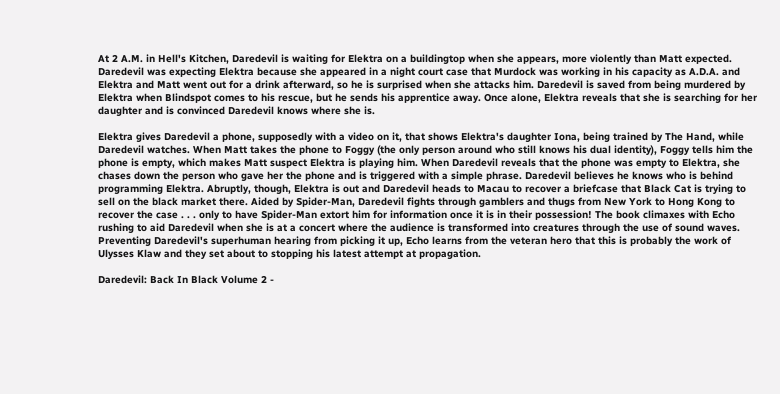At 2 A.M. in Hell's Kitchen, Daredevil is waiting for Elektra on a buildingtop when she appears, more violently than Matt expected. Daredevil was expecting Elektra because she appeared in a night court case that Murdock was working in his capacity as A.D.A. and Elektra and Matt went out for a drink afterward, so he is surprised when she attacks him. Daredevil is saved from being murdered by Elektra when Blindspot comes to his rescue, but he sends his apprentice away. Once alone, Elektra reveals that she is searching for her daughter and is convinced Daredevil knows where she is.

Elektra gives Daredevil a phone, supposedly with a video on it, that shows Elektra's daughter Iona, being trained by The Hand, while Daredevil watches. When Matt takes the phone to Foggy (the only person around who still knows his dual identity), Foggy tells him the phone is empty, which makes Matt suspect Elektra is playing him. When Daredevil reveals that the phone was empty to Elektra, she chases down the person who gave her the phone and is triggered with a simple phrase. Daredevil believes he knows who is behind programming Elektra. Abruptly, though, Elektra is out and Daredevil heads to Macau to recover a briefcase that Black Cat is trying to sell on the black market there. Aided by Spider-Man, Daredevil fights through gamblers and thugs from New York to Hong Kong to recover the case . . . only to have Spider-Man extort him for information once it is in their possession! The book climaxes with Echo rushing to aid Daredevil when she is at a concert where the audience is transformed into creatures through the use of sound waves. Preventing Daredevil's superhuman hearing from picking it up, Echo learns from the veteran hero that this is probably the work of Ulysses Klaw and they set about to stopping his latest attempt at propagation.

Daredevil: Back In Black Volume 2 -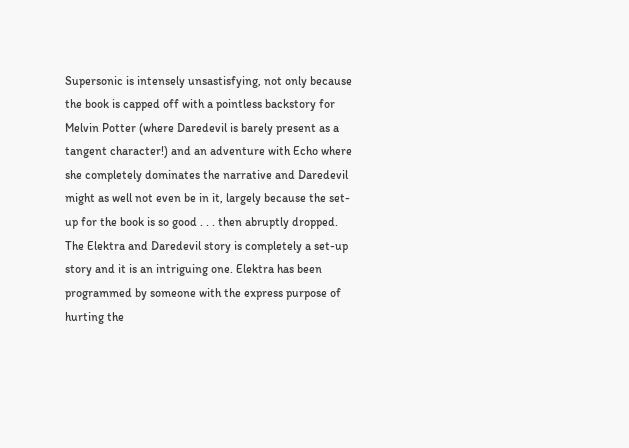Supersonic is intensely unsastisfying, not only because the book is capped off with a pointless backstory for Melvin Potter (where Daredevil is barely present as a tangent character!) and an adventure with Echo where she completely dominates the narrative and Daredevil might as well not even be in it, largely because the set-up for the book is so good . . . then abruptly dropped. The Elektra and Daredevil story is completely a set-up story and it is an intriguing one. Elektra has been programmed by someone with the express purpose of hurting the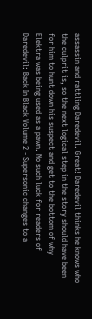assassin and rattling Daredevil. Great! Daredevil thinks he knows who the culprit is, so the next logical step in the story should have been for him to hunt down his suspect and get to the bottom of why Elektra was being used as a pawn. No such luck for readers of Daredevil: Back In Black Volume 2 - Supersonic changes to a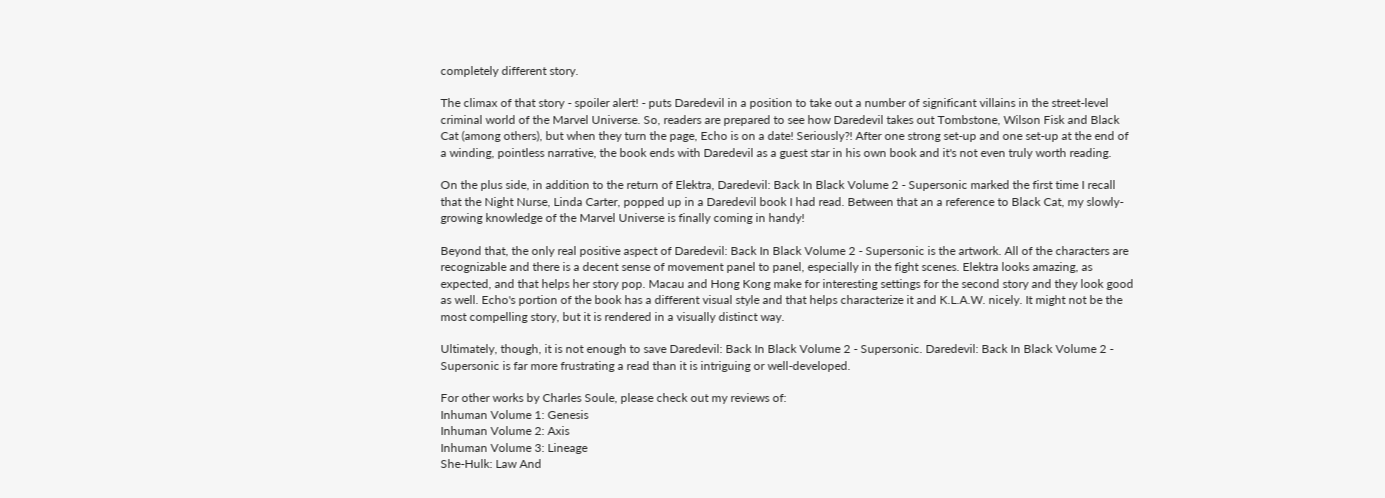completely different story.

The climax of that story - spoiler alert! - puts Daredevil in a position to take out a number of significant villains in the street-level criminal world of the Marvel Universe. So, readers are prepared to see how Daredevil takes out Tombstone, Wilson Fisk and Black Cat (among others), but when they turn the page, Echo is on a date! Seriously?! After one strong set-up and one set-up at the end of a winding, pointless narrative, the book ends with Daredevil as a guest star in his own book and it's not even truly worth reading.

On the plus side, in addition to the return of Elektra, Daredevil: Back In Black Volume 2 - Supersonic marked the first time I recall that the Night Nurse, Linda Carter, popped up in a Daredevil book I had read. Between that an a reference to Black Cat, my slowly-growing knowledge of the Marvel Universe is finally coming in handy!

Beyond that, the only real positive aspect of Daredevil: Back In Black Volume 2 - Supersonic is the artwork. All of the characters are recognizable and there is a decent sense of movement panel to panel, especially in the fight scenes. Elektra looks amazing, as expected, and that helps her story pop. Macau and Hong Kong make for interesting settings for the second story and they look good as well. Echo's portion of the book has a different visual style and that helps characterize it and K.L.A.W. nicely. It might not be the most compelling story, but it is rendered in a visually distinct way.

Ultimately, though, it is not enough to save Daredevil: Back In Black Volume 2 - Supersonic. Daredevil: Back In Black Volume 2 - Supersonic is far more frustrating a read than it is intriguing or well-developed.

For other works by Charles Soule, please check out my reviews of:
Inhuman Volume 1: Genesis
Inhuman Volume 2: Axis
Inhuman Volume 3: Lineage
She-Hulk: Law And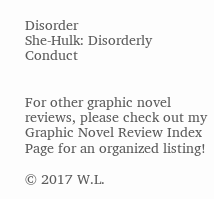Disorder
She-Hulk: Disorderly Conduct


For other graphic novel reviews, please check out my Graphic Novel Review Index Page for an organized listing!

© 2017 W.L.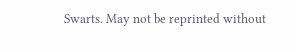Swarts. May not be reprinted without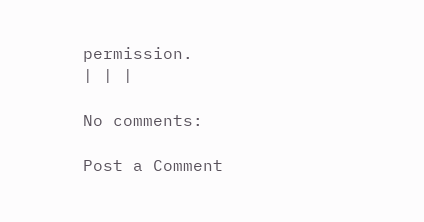permission.
| | |

No comments:

Post a Comment